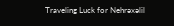Traveling Luck for Nehrǝxǝlil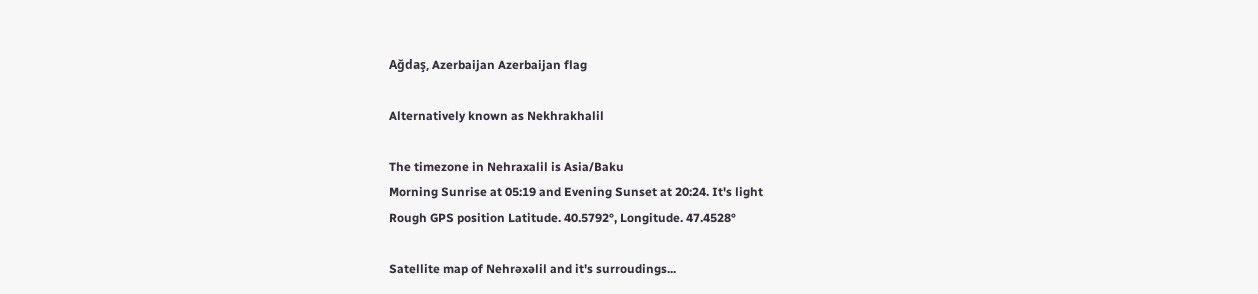Ağdaş, Azerbaijan Azerbaijan flag

Alternatively known as Nekhrakhalil

The timezone in Nehraxalil is Asia/Baku
Morning Sunrise at 05:19 and Evening Sunset at 20:24. It's light
Rough GPS position Latitude. 40.5792°, Longitude. 47.4528°

Satellite map of Nehrǝxǝlil and it's surroudings...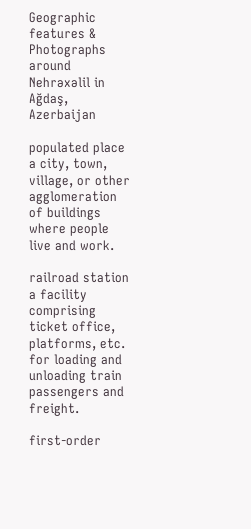Geographic features & Photographs around Nehrǝxǝlil in Ağdaş, Azerbaijan

populated place a city, town, village, or other agglomeration of buildings where people live and work.

railroad station a facility comprising ticket office, platforms, etc. for loading and unloading train passengers and freight.

first-order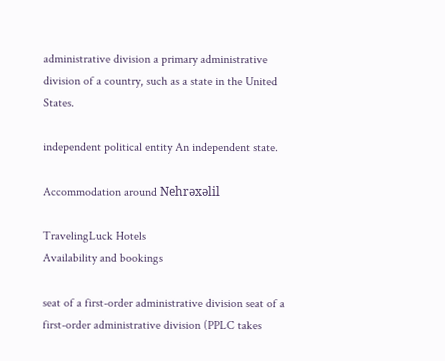administrative division a primary administrative division of a country, such as a state in the United States.

independent political entity An independent state.

Accommodation around Nehrǝxǝlil

TravelingLuck Hotels
Availability and bookings

seat of a first-order administrative division seat of a first-order administrative division (PPLC takes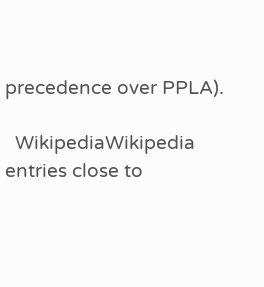precedence over PPLA).

  WikipediaWikipedia entries close to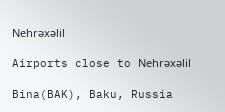Nehrǝxǝlil

Airports close to Nehrǝxǝlil

Bina(BAK), Baku, Russia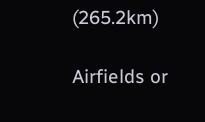(265.2km)

Airfields or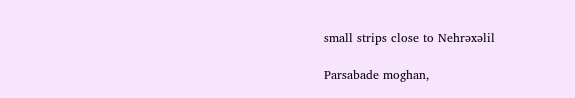small strips close to Nehrǝxǝlil

Parsabade moghan,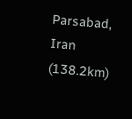Parsabad, Iran (138.2km)